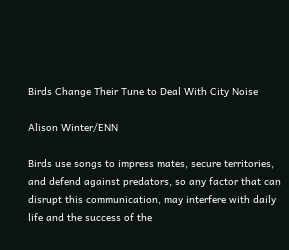Birds Change Their Tune to Deal With City Noise

Alison Winter/ENN

Birds use songs to impress mates, secure territories, and defend against predators, so any factor that can disrupt this communication, may interfere with daily life and the success of the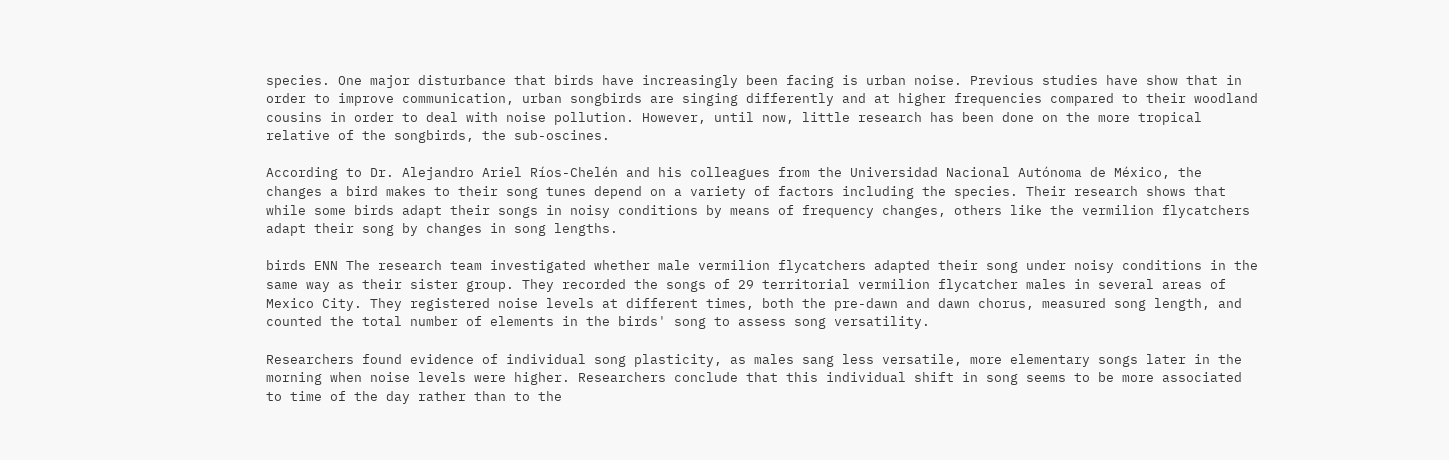species. One major disturbance that birds have increasingly been facing is urban noise. Previous studies have show that in order to improve communication, urban songbirds are singing differently and at higher frequencies compared to their woodland cousins in order to deal with noise pollution. However, until now, little research has been done on the more tropical relative of the songbirds, the sub-oscines.

According to Dr. Alejandro Ariel Ríos-Chelén and his colleagues from the Universidad Nacional Autónoma de México, the changes a bird makes to their song tunes depend on a variety of factors including the species. Their research shows that while some birds adapt their songs in noisy conditions by means of frequency changes, others like the vermilion flycatchers adapt their song by changes in song lengths.

birds ENN The research team investigated whether male vermilion flycatchers adapted their song under noisy conditions in the same way as their sister group. They recorded the songs of 29 territorial vermilion flycatcher males in several areas of Mexico City. They registered noise levels at different times, both the pre-dawn and dawn chorus, measured song length, and counted the total number of elements in the birds' song to assess song versatility.

Researchers found evidence of individual song plasticity, as males sang less versatile, more elementary songs later in the morning when noise levels were higher. Researchers conclude that this individual shift in song seems to be more associated to time of the day rather than to the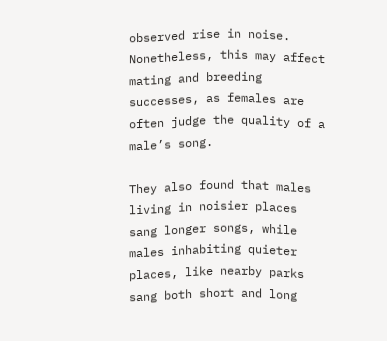observed rise in noise. Nonetheless, this may affect mating and breeding successes, as females are often judge the quality of a male’s song.

They also found that males living in noisier places sang longer songs, while males inhabiting quieter places, like nearby parks sang both short and long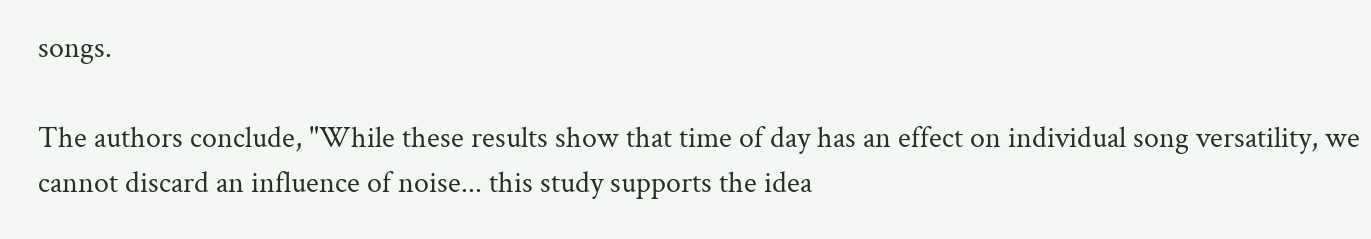songs.

The authors conclude, "While these results show that time of day has an effect on individual song versatility, we cannot discard an influence of noise... this study supports the idea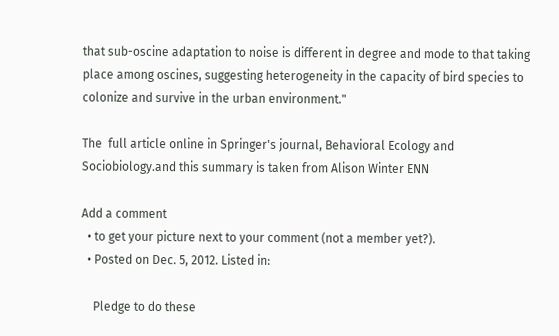that sub-oscine adaptation to noise is different in degree and mode to that taking place among oscines, suggesting heterogeneity in the capacity of bird species to colonize and survive in the urban environment."

The  full article online in Springer's journal, Behavioral Ecology and Sociobiology.and this summary is taken from Alison Winter ENN

Add a comment
  • to get your picture next to your comment (not a member yet?).
  • Posted on Dec. 5, 2012. Listed in:

    Pledge to do these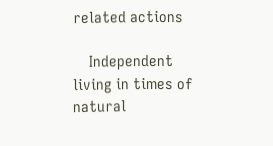related actions

    Independent living in times of natural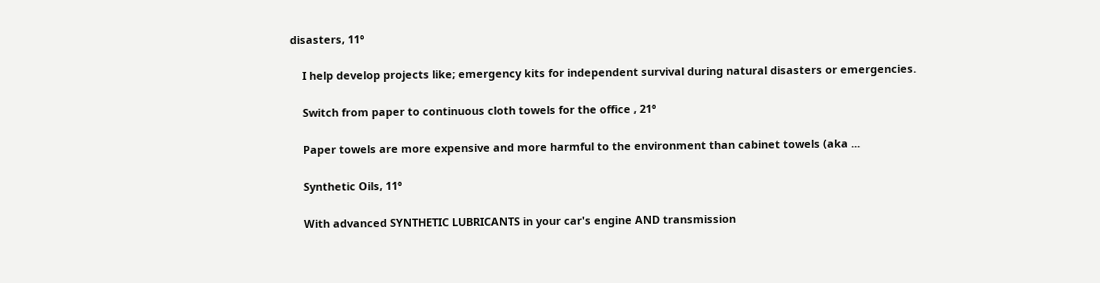disasters, 11°

    I help develop projects like; emergency kits for independent survival during natural disasters or emergencies.

    Switch from paper to continuous cloth towels for the office , 21°

    Paper towels are more expensive and more harmful to the environment than cabinet towels (aka ...

    Synthetic Oils, 11°

    With advanced SYNTHETIC LUBRICANTS in your car's engine AND transmission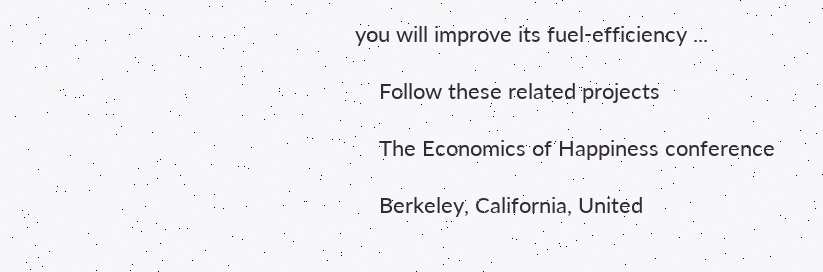you will improve its fuel-efficiency ...

    Follow these related projects

    The Economics of Happiness conference

    Berkeley, California, United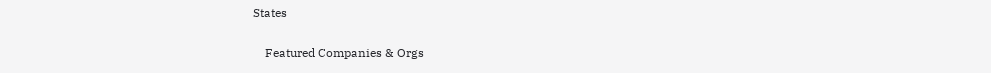States

    Featured Companies & Orgs